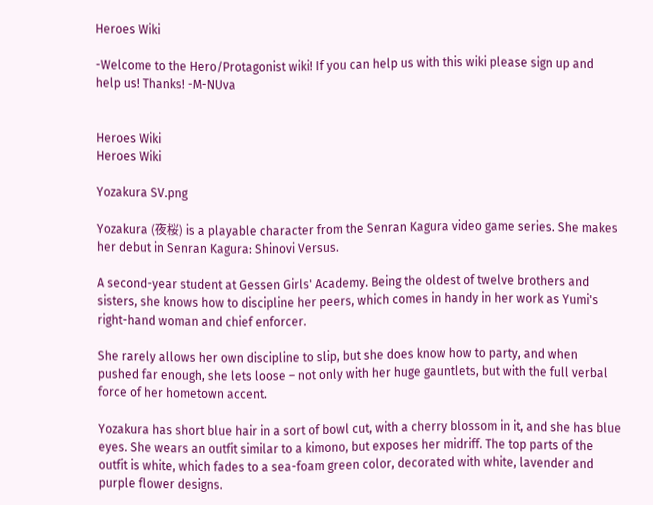Heroes Wiki

-Welcome to the Hero/Protagonist wiki! If you can help us with this wiki please sign up and help us! Thanks! -M-NUva


Heroes Wiki
Heroes Wiki

Yozakura SV.png

Yozakura (夜桜) is a playable character from the Senran Kagura video game series. She makes her debut in Senran Kagura: Shinovi Versus.

A second-year student at Gessen Girls' Academy. Being the oldest of twelve brothers and sisters, she knows how to discipline her peers, which comes in handy in her work as Yumi's right-hand woman and chief enforcer.

She rarely allows her own discipline to slip, but she does know how to party, and when pushed far enough, she lets loose – not only with her huge gauntlets, but with the full verbal force of her hometown accent.

Yozakura has short blue hair in a sort of bowl cut, with a cherry blossom in it, and she has blue eyes. She wears an outfit similar to a kimono, but exposes her midriff. The top parts of the outfit is white, which fades to a sea-foam green color, decorated with white, lavender and purple flower designs.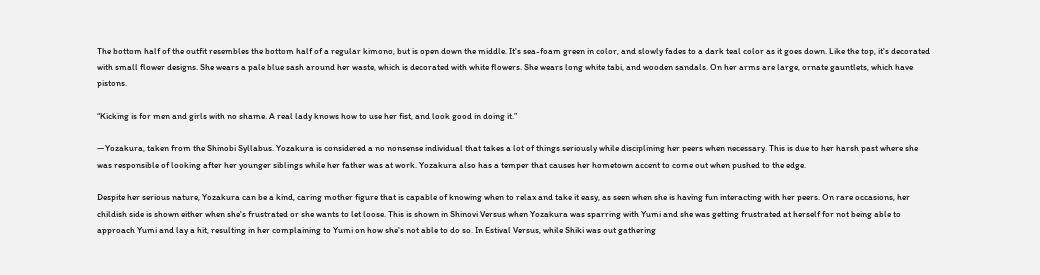The bottom half of the outfit resembles the bottom half of a regular kimono, but is open down the middle. It's sea-foam green in color, and slowly fades to a dark teal color as it goes down. Like the top, it's decorated with small flower designs. She wears a pale blue sash around her waste, which is decorated with white flowers. She wears long white tabi, and wooden sandals. On her arms are large, ornate gauntlets, which have pistons.

“Kicking is for men and girls with no shame. A real lady knows how to use her fist, and look good in doing it.”

—Yozakura, taken from the Shinobi Syllabus. Yozakura is considered a no nonsense individual that takes a lot of things seriously while disciplining her peers when necessary. This is due to her harsh past where she was responsible of looking after her younger siblings while her father was at work. Yozakura also has a temper that causes her hometown accent to come out when pushed to the edge.

Despite her serious nature, Yozakura can be a kind, caring mother figure that is capable of knowing when to relax and take it easy, as seen when she is having fun interacting with her peers. On rare occasions, her childish side is shown either when she's frustrated or she wants to let loose. This is shown in Shinovi Versus when Yozakura was sparring with Yumi and she was getting frustrated at herself for not being able to approach Yumi and lay a hit, resulting in her complaining to Yumi on how she's not able to do so. In Estival Versus, while Shiki was out gathering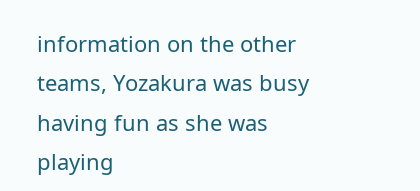information on the other teams, Yozakura was busy having fun as she was playing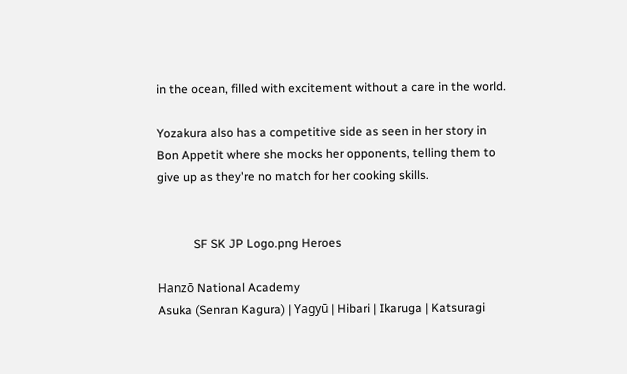in the ocean, filled with excitement without a care in the world.

Yozakura also has a competitive side as seen in her story in Bon Appetit where she mocks her opponents, telling them to give up as they're no match for her cooking skills.


            SF SK JP Logo.png Heroes

Hanzō National Academy
Asuka (Senran Kagura) | Yagyū | Hibari | Ikaruga | Katsuragi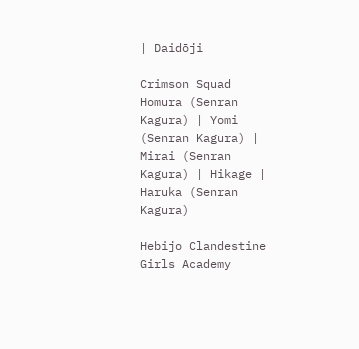| Daidōji

Crimson Squad
Homura (Senran Kagura) | Yomi (Senran Kagura) | Mirai (Senran Kagura) | Hikage | Haruka (Senran Kagura)

Hebijo Clandestine Girls Academy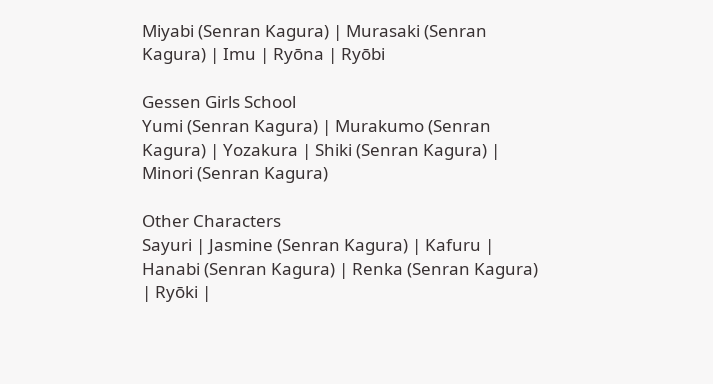Miyabi (Senran Kagura) | Murasaki (Senran Kagura) | Imu | Ryōna | Ryōbi

Gessen Girls School
Yumi (Senran Kagura) | Murakumo (Senran Kagura) | Yozakura | Shiki (Senran Kagura) | Minori (Senran Kagura)

Other Characters
Sayuri | Jasmine (Senran Kagura) | Kafuru | Hanabi (Senran Kagura) | Renka (Senran Kagura) | Ryōki |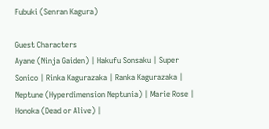Fubuki (Senran Kagura)

Guest Characters
Ayane (Ninja Gaiden) | Hakufu Sonsaku | Super Sonico | Rinka Kagurazaka | Ranka Kagurazaka | Neptune (Hyperdimension Neptunia) | Marie Rose | Honoka (Dead or Alive) |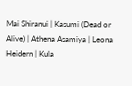Mai Shiranui | Kasumi (Dead or Alive) | Athena Asamiya | Leona Heidern | Kula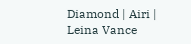Diamond | Airi | Leina Vance